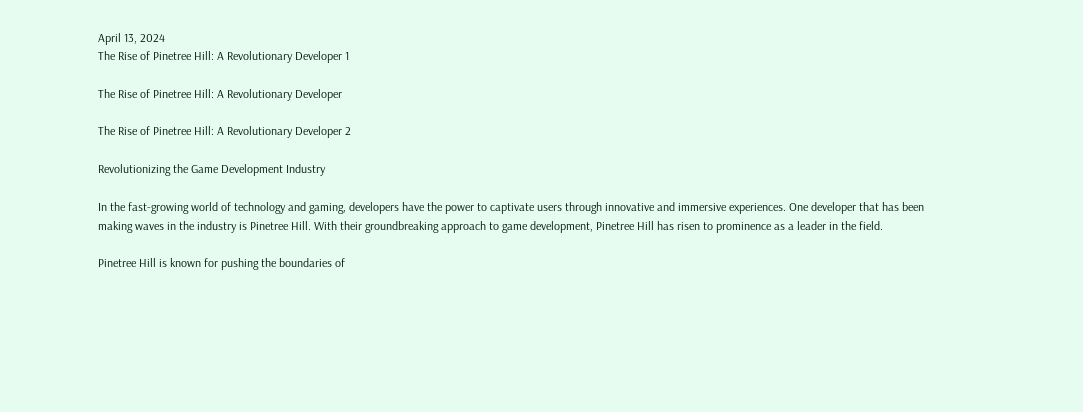April 13, 2024
The Rise of Pinetree Hill: A Revolutionary Developer 1

The Rise of Pinetree Hill: A Revolutionary Developer

The Rise of Pinetree Hill: A Revolutionary Developer 2

Revolutionizing the Game Development Industry

In the fast-growing world of technology and gaming, developers have the power to captivate users through innovative and immersive experiences. One developer that has been making waves in the industry is Pinetree Hill. With their groundbreaking approach to game development, Pinetree Hill has risen to prominence as a leader in the field.

Pinetree Hill is known for pushing the boundaries of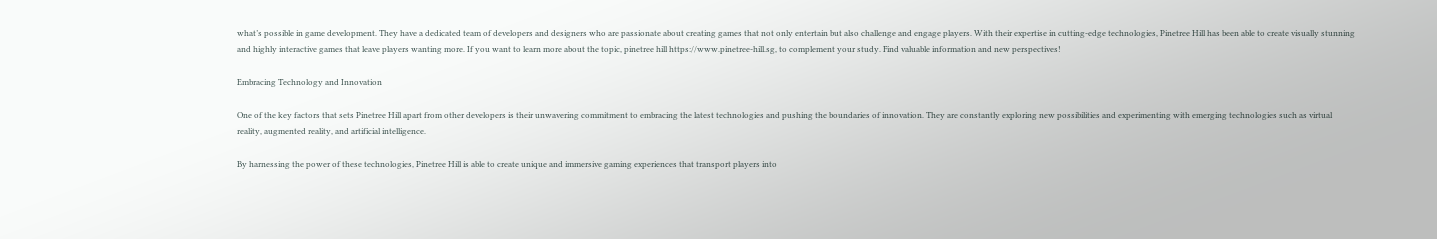what’s possible in game development. They have a dedicated team of developers and designers who are passionate about creating games that not only entertain but also challenge and engage players. With their expertise in cutting-edge technologies, Pinetree Hill has been able to create visually stunning and highly interactive games that leave players wanting more. If you want to learn more about the topic, pinetree hill https://www.pinetree-hill.sg, to complement your study. Find valuable information and new perspectives!

Embracing Technology and Innovation

One of the key factors that sets Pinetree Hill apart from other developers is their unwavering commitment to embracing the latest technologies and pushing the boundaries of innovation. They are constantly exploring new possibilities and experimenting with emerging technologies such as virtual reality, augmented reality, and artificial intelligence.

By harnessing the power of these technologies, Pinetree Hill is able to create unique and immersive gaming experiences that transport players into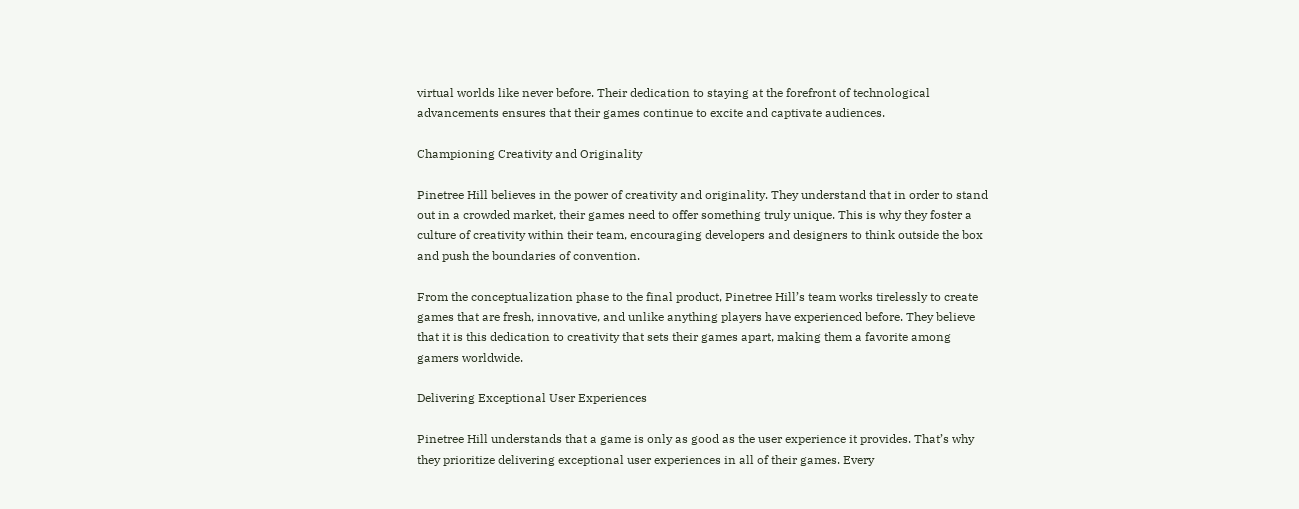virtual worlds like never before. Their dedication to staying at the forefront of technological advancements ensures that their games continue to excite and captivate audiences.

Championing Creativity and Originality

Pinetree Hill believes in the power of creativity and originality. They understand that in order to stand out in a crowded market, their games need to offer something truly unique. This is why they foster a culture of creativity within their team, encouraging developers and designers to think outside the box and push the boundaries of convention.

From the conceptualization phase to the final product, Pinetree Hill’s team works tirelessly to create games that are fresh, innovative, and unlike anything players have experienced before. They believe that it is this dedication to creativity that sets their games apart, making them a favorite among gamers worldwide.

Delivering Exceptional User Experiences

Pinetree Hill understands that a game is only as good as the user experience it provides. That’s why they prioritize delivering exceptional user experiences in all of their games. Every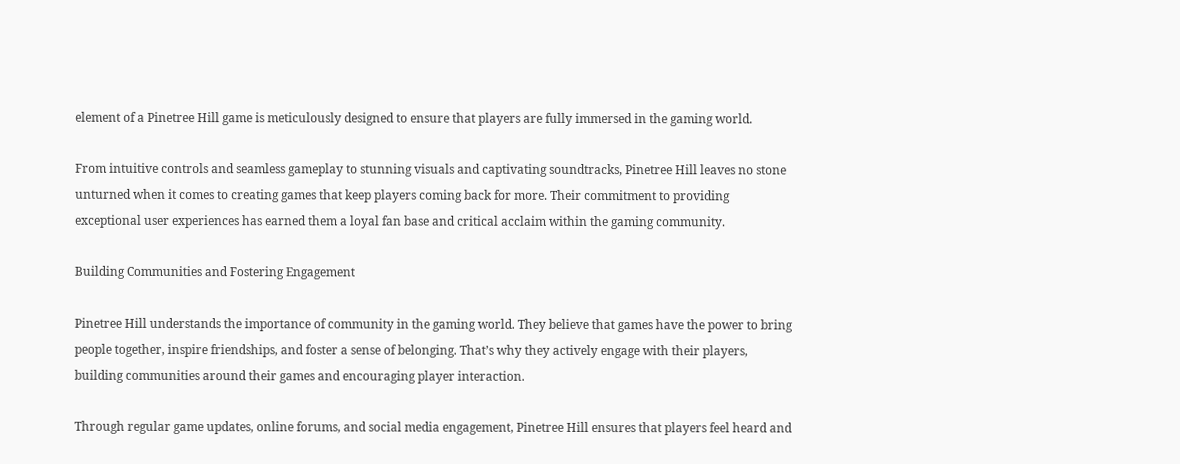element of a Pinetree Hill game is meticulously designed to ensure that players are fully immersed in the gaming world.

From intuitive controls and seamless gameplay to stunning visuals and captivating soundtracks, Pinetree Hill leaves no stone unturned when it comes to creating games that keep players coming back for more. Their commitment to providing exceptional user experiences has earned them a loyal fan base and critical acclaim within the gaming community.

Building Communities and Fostering Engagement

Pinetree Hill understands the importance of community in the gaming world. They believe that games have the power to bring people together, inspire friendships, and foster a sense of belonging. That’s why they actively engage with their players, building communities around their games and encouraging player interaction.

Through regular game updates, online forums, and social media engagement, Pinetree Hill ensures that players feel heard and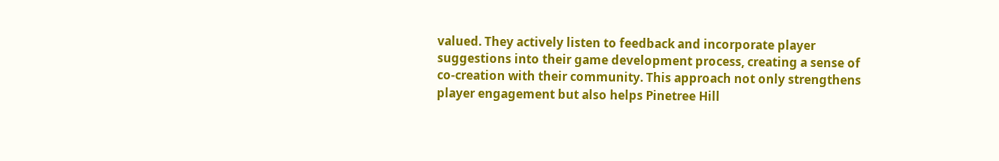valued. They actively listen to feedback and incorporate player suggestions into their game development process, creating a sense of co-creation with their community. This approach not only strengthens player engagement but also helps Pinetree Hill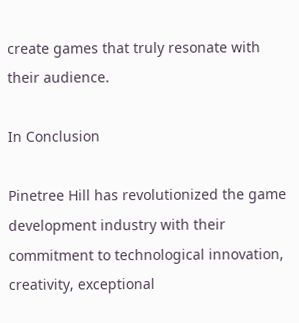create games that truly resonate with their audience.

In Conclusion

Pinetree Hill has revolutionized the game development industry with their commitment to technological innovation, creativity, exceptional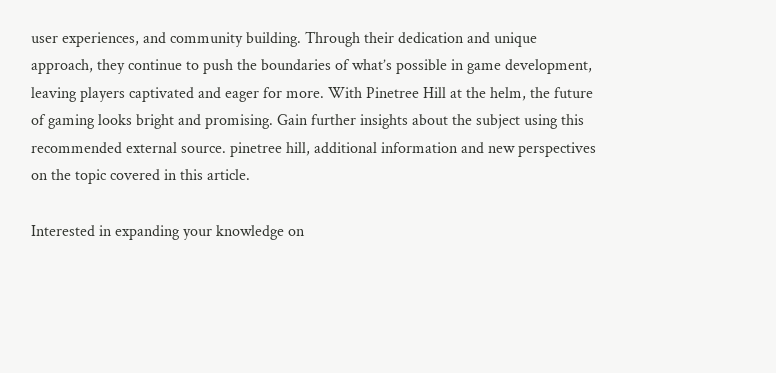user experiences, and community building. Through their dedication and unique approach, they continue to push the boundaries of what’s possible in game development, leaving players captivated and eager for more. With Pinetree Hill at the helm, the future of gaming looks bright and promising. Gain further insights about the subject using this recommended external source. pinetree hill, additional information and new perspectives on the topic covered in this article.

Interested in expanding your knowledge on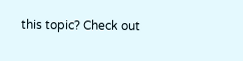this topic? Check out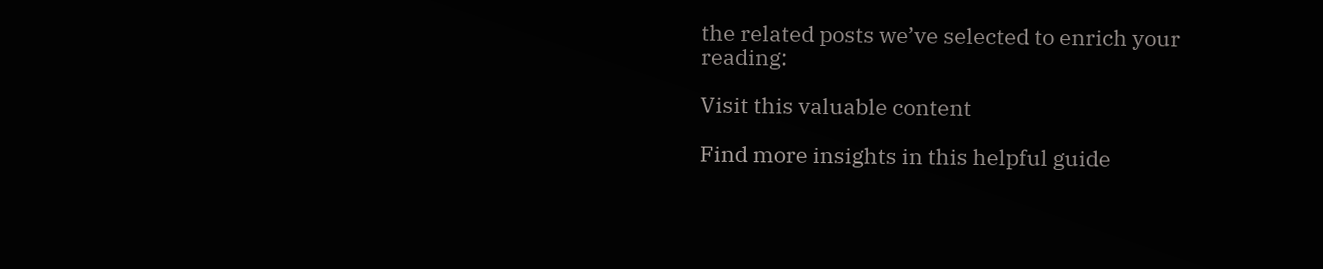the related posts we’ve selected to enrich your reading:

Visit this valuable content

Find more insights in this helpful guide